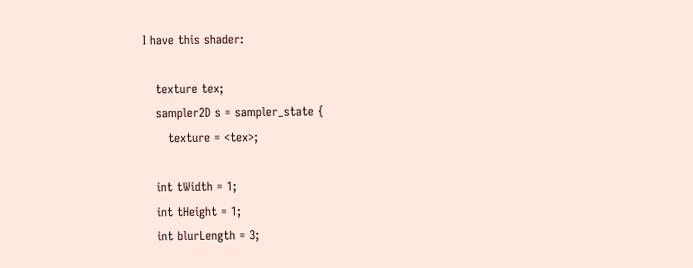I have this shader:

   texture tex;
   sampler2D s = sampler_state {
      texture = <tex>;

   int tWidth = 1;
   int tHeight = 1;
   int blurLength = 3;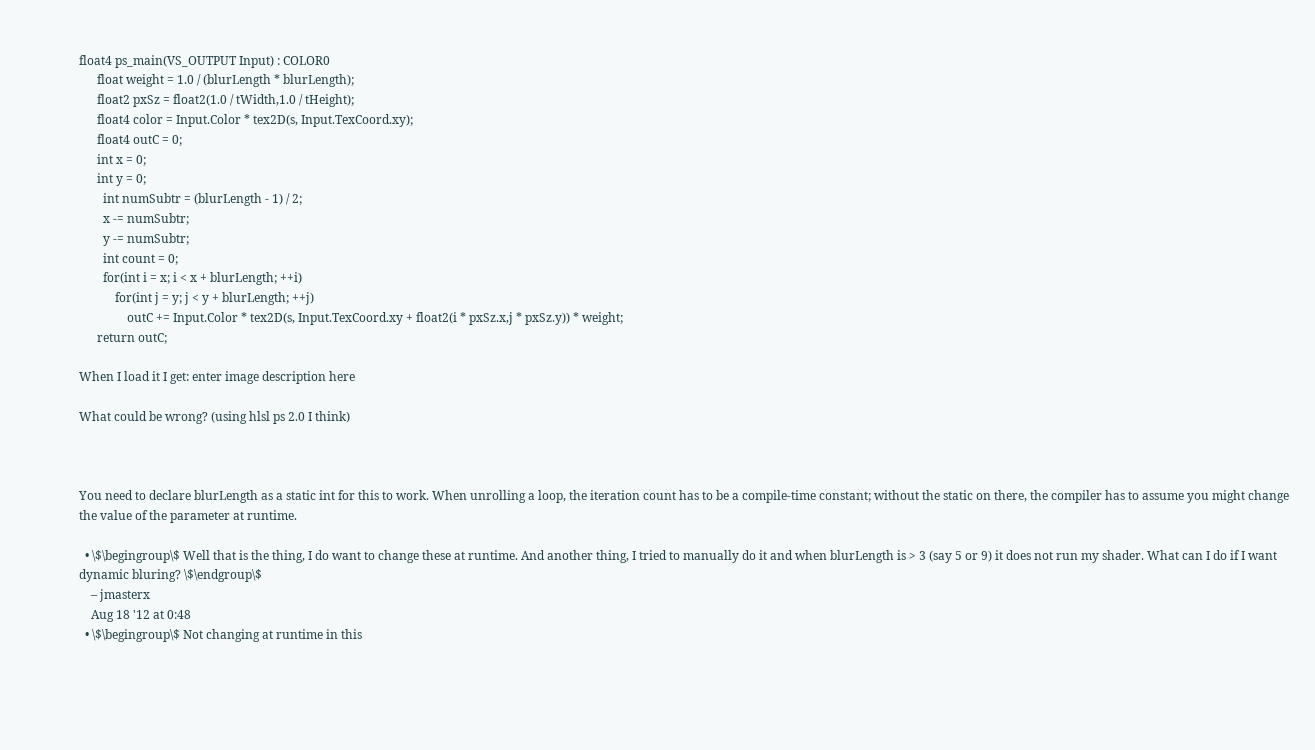float4 ps_main(VS_OUTPUT Input) : COLOR0
      float weight = 1.0 / (blurLength * blurLength);
      float2 pxSz = float2(1.0 / tWidth,1.0 / tHeight);
      float4 color = Input.Color * tex2D(s, Input.TexCoord.xy);
      float4 outC = 0;
      int x = 0;
      int y = 0;
        int numSubtr = (blurLength - 1) / 2;
        x -= numSubtr;
        y -= numSubtr;
        int count = 0;
        for(int i = x; i < x + blurLength; ++i)
            for(int j = y; j < y + blurLength; ++j)
                outC += Input.Color * tex2D(s, Input.TexCoord.xy + float2(i * pxSz.x,j * pxSz.y)) * weight;
      return outC;

When I load it I get: enter image description here

What could be wrong? (using hlsl ps 2.0 I think)



You need to declare blurLength as a static int for this to work. When unrolling a loop, the iteration count has to be a compile-time constant; without the static on there, the compiler has to assume you might change the value of the parameter at runtime.

  • \$\begingroup\$ Well that is the thing, I do want to change these at runtime. And another thing, I tried to manually do it and when blurLength is > 3 (say 5 or 9) it does not run my shader. What can I do if I want dynamic bluring? \$\endgroup\$
    – jmasterx
    Aug 18 '12 at 0:48
  • \$\begingroup\$ Not changing at runtime in this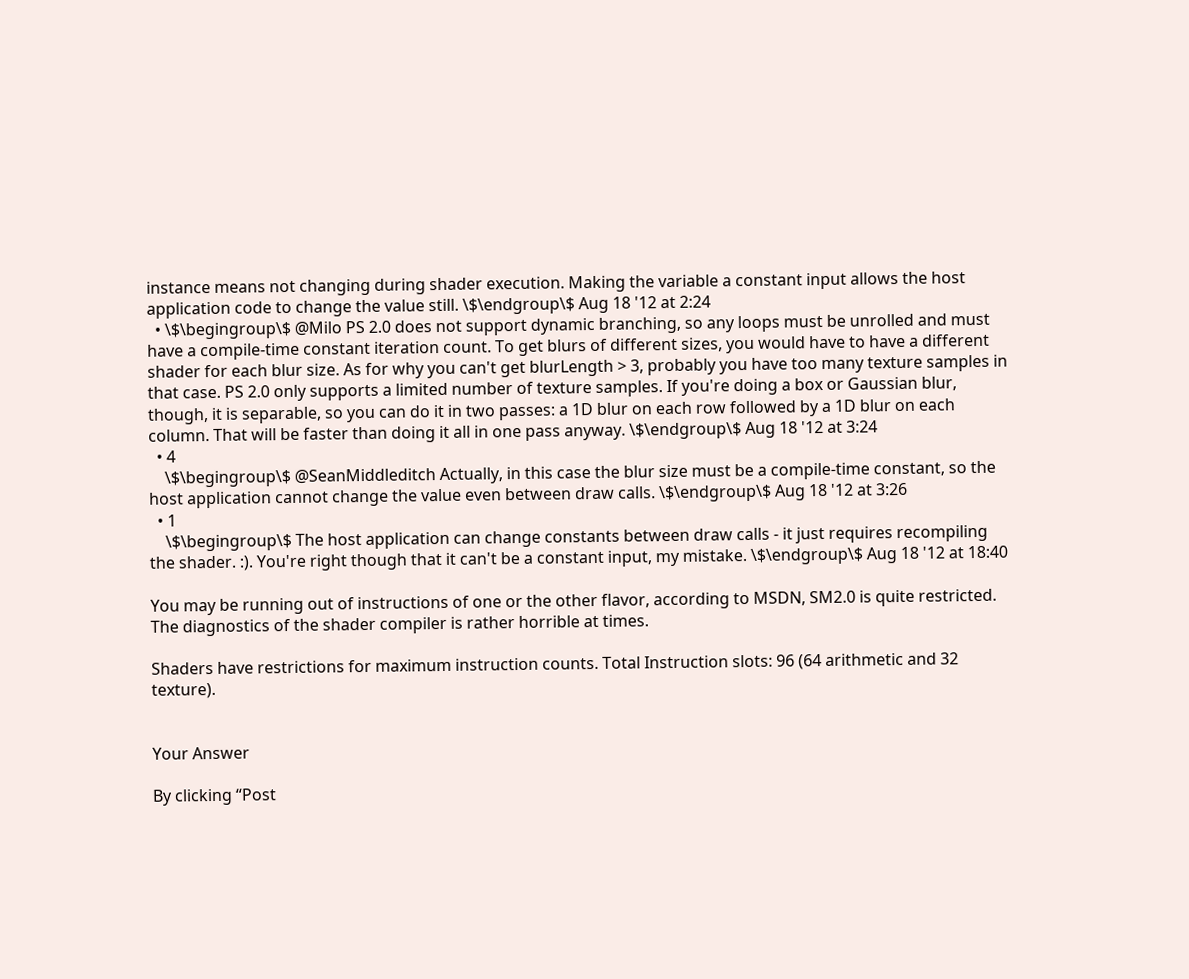instance means not changing during shader execution. Making the variable a constant input allows the host application code to change the value still. \$\endgroup\$ Aug 18 '12 at 2:24
  • \$\begingroup\$ @Milo PS 2.0 does not support dynamic branching, so any loops must be unrolled and must have a compile-time constant iteration count. To get blurs of different sizes, you would have to have a different shader for each blur size. As for why you can't get blurLength > 3, probably you have too many texture samples in that case. PS 2.0 only supports a limited number of texture samples. If you're doing a box or Gaussian blur, though, it is separable, so you can do it in two passes: a 1D blur on each row followed by a 1D blur on each column. That will be faster than doing it all in one pass anyway. \$\endgroup\$ Aug 18 '12 at 3:24
  • 4
    \$\begingroup\$ @SeanMiddleditch Actually, in this case the blur size must be a compile-time constant, so the host application cannot change the value even between draw calls. \$\endgroup\$ Aug 18 '12 at 3:26
  • 1
    \$\begingroup\$ The host application can change constants between draw calls - it just requires recompiling the shader. :). You're right though that it can't be a constant input, my mistake. \$\endgroup\$ Aug 18 '12 at 18:40

You may be running out of instructions of one or the other flavor, according to MSDN, SM2.0 is quite restricted. The diagnostics of the shader compiler is rather horrible at times.

Shaders have restrictions for maximum instruction counts. Total Instruction slots: 96 (64 arithmetic and 32 texture).


Your Answer

By clicking “Post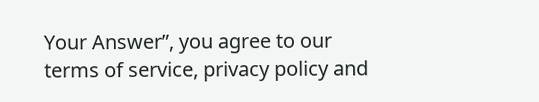Your Answer”, you agree to our terms of service, privacy policy and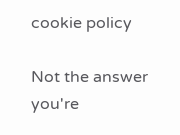cookie policy

Not the answer you're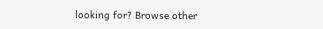looking for? Browse other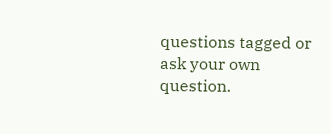questions tagged or ask your own question.